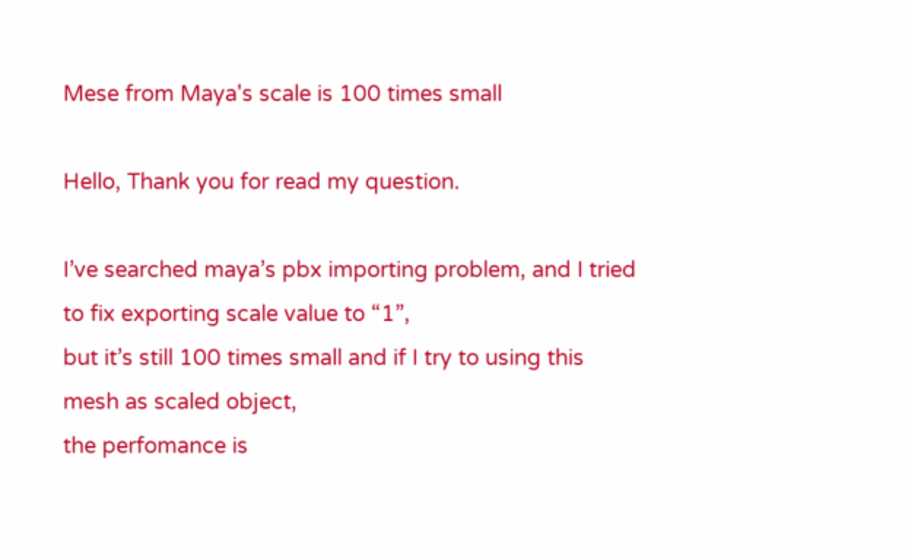Mese from Maya's scale is 100 times small

Hello, Thank you for read my question.

I’ve searched maya’s pbx importing problem, and I tried to fix exporting scale value to “1”,
but it’s still 100 times small and if I try to using this mesh as scaled object,
the perfomance is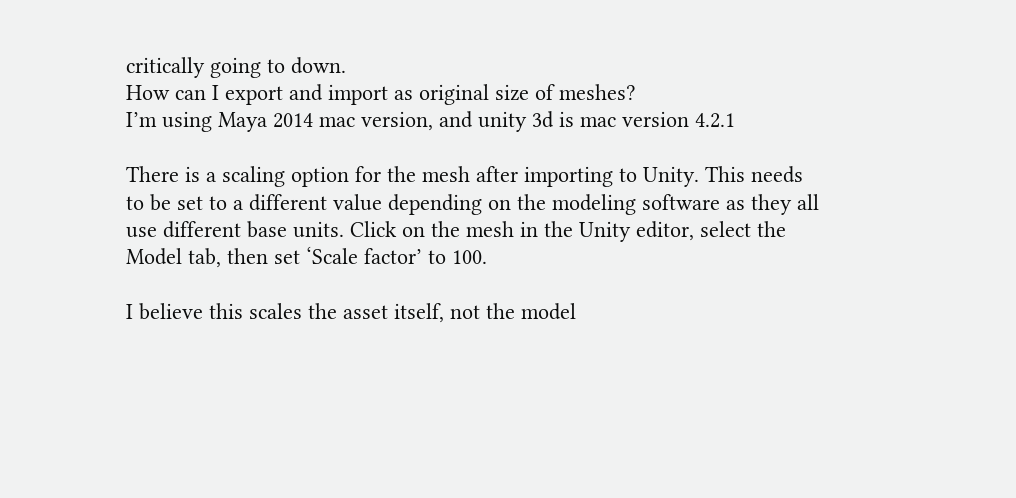critically going to down.
How can I export and import as original size of meshes?
I’m using Maya 2014 mac version, and unity 3d is mac version 4.2.1

There is a scaling option for the mesh after importing to Unity. This needs to be set to a different value depending on the modeling software as they all use different base units. Click on the mesh in the Unity editor, select the Model tab, then set ‘Scale factor’ to 100.

I believe this scales the asset itself, not the model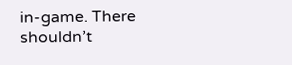in-game. There shouldn’t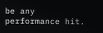be any performance hit.